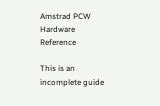Amstrad PCW Hardware Reference

This is an incomplete guide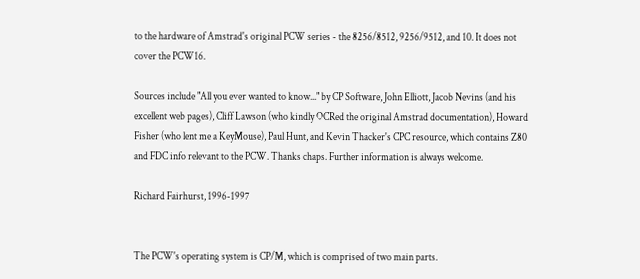to the hardware of Amstrad's original PCW series - the 8256/8512, 9256/9512, and 10. It does not cover the PCW16.

Sources include "All you ever wanted to know..." by CP Software, John Elliott, Jacob Nevins (and his excellent web pages), Cliff Lawson (who kindly OCRed the original Amstrad documentation), Howard Fisher (who lent me a KeyMouse), Paul Hunt, and Kevin Thacker's CPC resource, which contains Z80 and FDC info relevant to the PCW. Thanks chaps. Further information is always welcome.

Richard Fairhurst, 1996-1997


The PCW's operating system is CP/M, which is comprised of two main parts.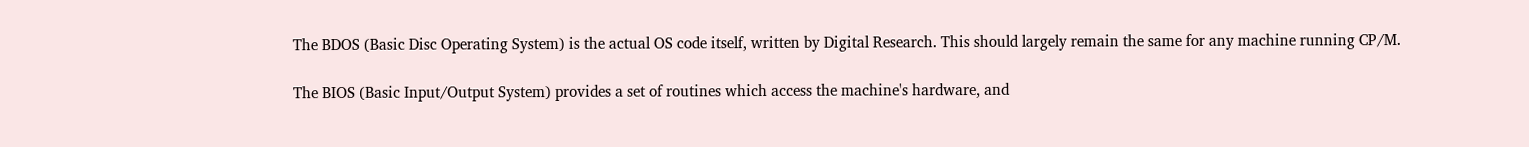The BDOS (Basic Disc Operating System) is the actual OS code itself, written by Digital Research. This should largely remain the same for any machine running CP/M.

The BIOS (Basic Input/Output System) provides a set of routines which access the machine's hardware, and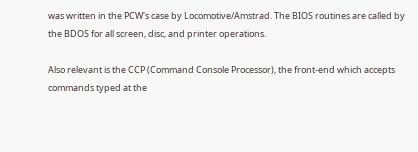was written in the PCW's case by Locomotive/Amstrad. The BIOS routines are called by the BDOS for all screen, disc, and printer operations.

Also relevant is the CCP (Command Console Processor), the front-end which accepts commands typed at the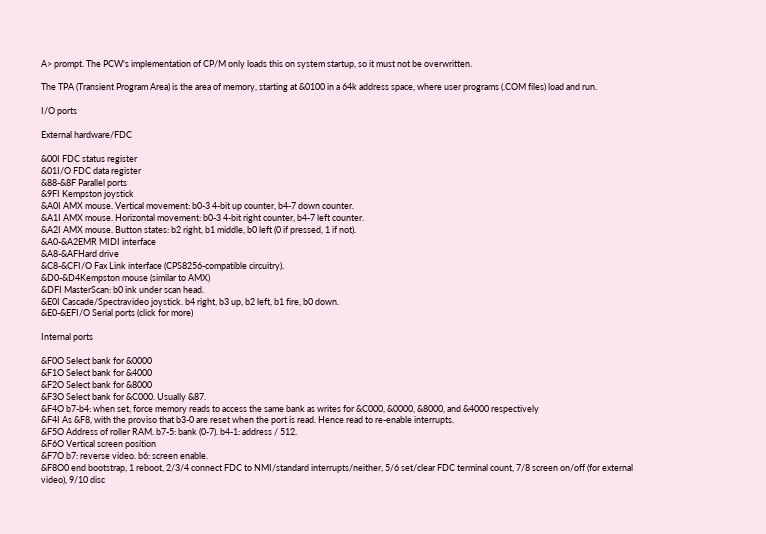A> prompt. The PCW's implementation of CP/M only loads this on system startup, so it must not be overwritten.

The TPA (Transient Program Area) is the area of memory, starting at &0100 in a 64k address space, where user programs (.COM files) load and run.

I/O ports

External hardware/FDC

&00I FDC status register
&01I/O FDC data register
&88-&8F Parallel ports
&9FI Kempston joystick
&A0I AMX mouse. Vertical movement: b0-3 4-bit up counter, b4-7 down counter.
&A1I AMX mouse. Horizontal movement: b0-3 4-bit right counter, b4-7 left counter.
&A2I AMX mouse. Button states: b2 right, b1 middle, b0 left (0 if pressed, 1 if not).
&A0-&A2EMR MIDI interface
&A8-&AFHard drive
&C8-&CFI/O Fax Link interface (CPS8256-compatible circuitry).
&D0-&D4Kempston mouse (similar to AMX)
&DFI MasterScan: b0 ink under scan head.
&E0I Cascade/Spectravideo joystick. b4 right, b3 up, b2 left, b1 fire, b0 down.
&E0-&EFI/O Serial ports (click for more)

Internal ports

&F0O Select bank for &0000
&F1O Select bank for &4000
&F2O Select bank for &8000
&F3O Select bank for &C000. Usually &87.
&F4O b7-b4: when set, force memory reads to access the same bank as writes for &C000, &0000, &8000, and &4000 respectively
&F4I As &F8, with the proviso that b3-0 are reset when the port is read. Hence read to re-enable interrupts.
&F5O Address of roller RAM. b7-5: bank (0-7). b4-1: address / 512.
&F6O Vertical screen position
&F7O b7: reverse video. b6: screen enable.
&F8O0 end bootstrap, 1 reboot, 2/3/4 connect FDC to NMI/standard interrupts/neither, 5/6 set/clear FDC terminal count, 7/8 screen on/off (for external video), 9/10 disc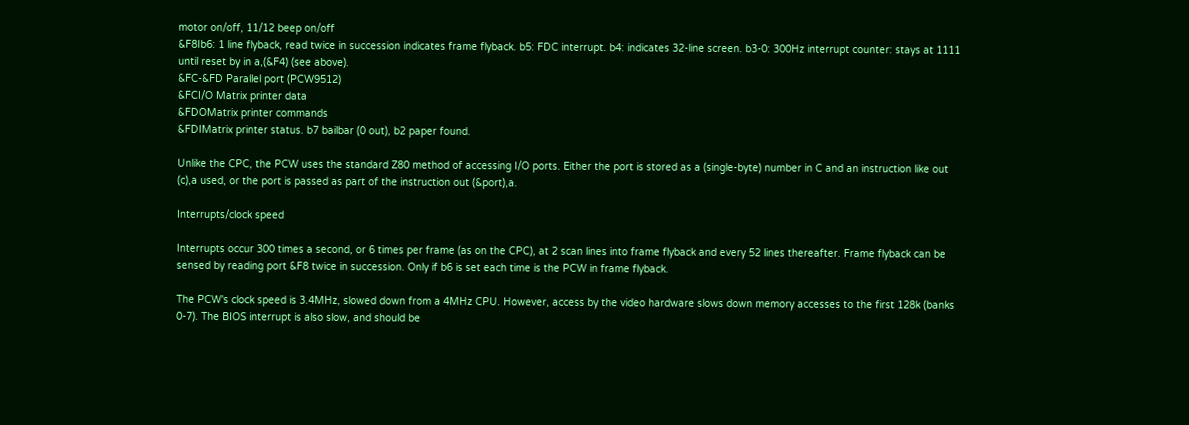motor on/off, 11/12 beep on/off
&F8Ib6: 1 line flyback, read twice in succession indicates frame flyback. b5: FDC interrupt. b4: indicates 32-line screen. b3-0: 300Hz interrupt counter: stays at 1111 until reset by in a,(&F4) (see above).
&FC-&FD Parallel port (PCW9512)
&FCI/O Matrix printer data
&FDOMatrix printer commands
&FDIMatrix printer status. b7 bailbar (0 out), b2 paper found.

Unlike the CPC, the PCW uses the standard Z80 method of accessing I/O ports. Either the port is stored as a (single-byte) number in C and an instruction like out (c),a used, or the port is passed as part of the instruction out (&port),a.

Interrupts/clock speed

Interrupts occur 300 times a second, or 6 times per frame (as on the CPC), at 2 scan lines into frame flyback and every 52 lines thereafter. Frame flyback can be sensed by reading port &F8 twice in succession. Only if b6 is set each time is the PCW in frame flyback.

The PCW's clock speed is 3.4MHz, slowed down from a 4MHz CPU. However, access by the video hardware slows down memory accesses to the first 128k (banks 0-7). The BIOS interrupt is also slow, and should be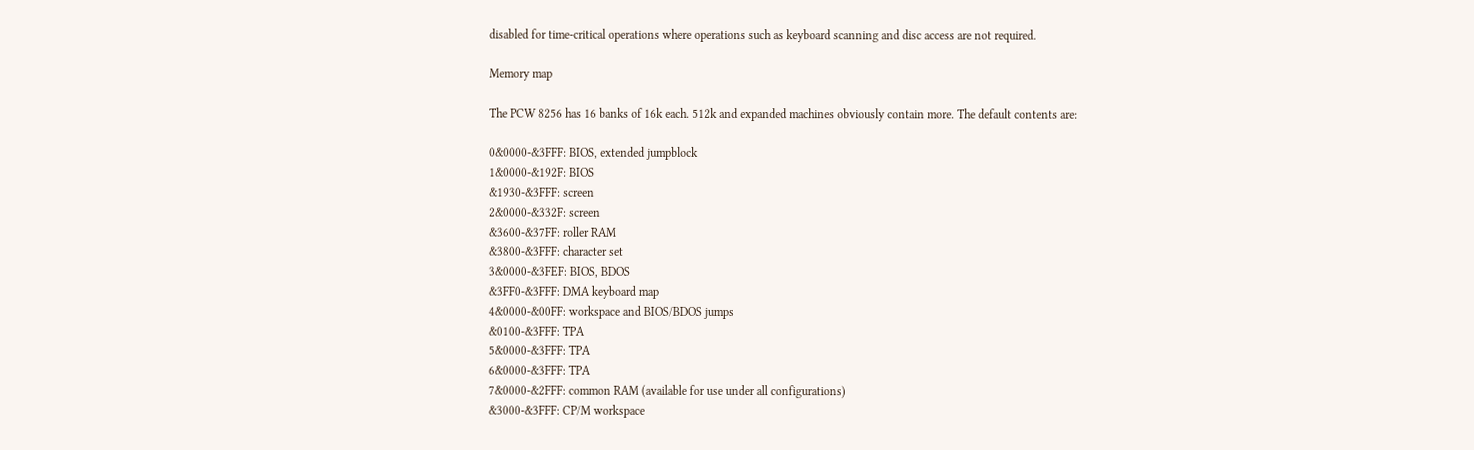disabled for time-critical operations where operations such as keyboard scanning and disc access are not required.

Memory map

The PCW 8256 has 16 banks of 16k each. 512k and expanded machines obviously contain more. The default contents are:

0&0000-&3FFF: BIOS, extended jumpblock
1&0000-&192F: BIOS
&1930-&3FFF: screen
2&0000-&332F: screen
&3600-&37FF: roller RAM
&3800-&3FFF: character set
3&0000-&3FEF: BIOS, BDOS
&3FF0-&3FFF: DMA keyboard map
4&0000-&00FF: workspace and BIOS/BDOS jumps
&0100-&3FFF: TPA
5&0000-&3FFF: TPA
6&0000-&3FFF: TPA
7&0000-&2FFF: common RAM (available for use under all configurations)
&3000-&3FFF: CP/M workspace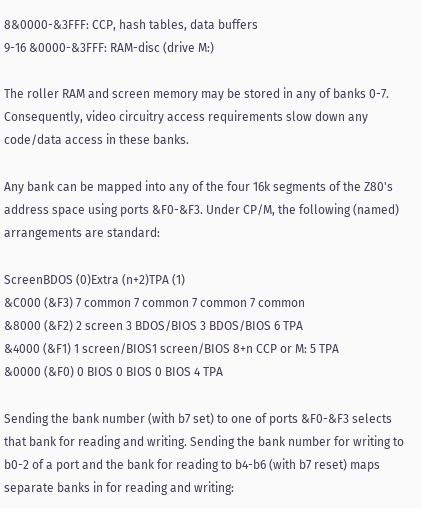8&0000-&3FFF: CCP, hash tables, data buffers
9-16 &0000-&3FFF: RAM-disc (drive M:)

The roller RAM and screen memory may be stored in any of banks 0-7. Consequently, video circuitry access requirements slow down any code/data access in these banks.

Any bank can be mapped into any of the four 16k segments of the Z80's address space using ports &F0-&F3. Under CP/M, the following (named) arrangements are standard:

ScreenBDOS (0)Extra (n+2)TPA (1)
&C000 (&F3) 7 common 7 common 7 common 7 common
&8000 (&F2) 2 screen 3 BDOS/BIOS 3 BDOS/BIOS 6 TPA
&4000 (&F1) 1 screen/BIOS1 screen/BIOS 8+n CCP or M: 5 TPA
&0000 (&F0) 0 BIOS 0 BIOS 0 BIOS 4 TPA

Sending the bank number (with b7 set) to one of ports &F0-&F3 selects that bank for reading and writing. Sending the bank number for writing to b0-2 of a port and the bank for reading to b4-b6 (with b7 reset) maps separate banks in for reading and writing: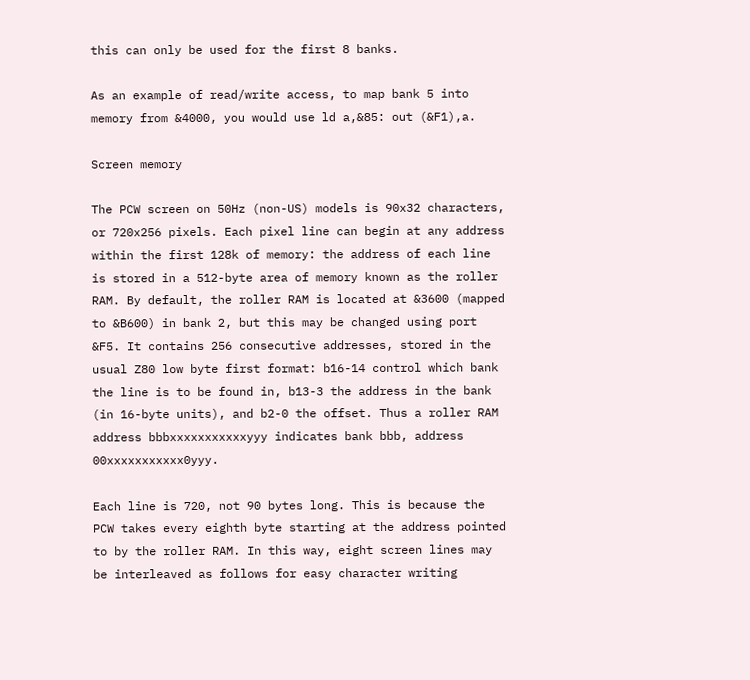this can only be used for the first 8 banks.

As an example of read/write access, to map bank 5 into memory from &4000, you would use ld a,&85: out (&F1),a.

Screen memory

The PCW screen on 50Hz (non-US) models is 90x32 characters, or 720x256 pixels. Each pixel line can begin at any address within the first 128k of memory: the address of each line is stored in a 512-byte area of memory known as the roller RAM. By default, the roller RAM is located at &3600 (mapped to &B600) in bank 2, but this may be changed using port &F5. It contains 256 consecutive addresses, stored in the usual Z80 low byte first format: b16-14 control which bank the line is to be found in, b13-3 the address in the bank (in 16-byte units), and b2-0 the offset. Thus a roller RAM address bbbxxxxxxxxxxxyyy indicates bank bbb, address 00xxxxxxxxxxx0yyy.

Each line is 720, not 90 bytes long. This is because the PCW takes every eighth byte starting at the address pointed to by the roller RAM. In this way, eight screen lines may be interleaved as follows for easy character writing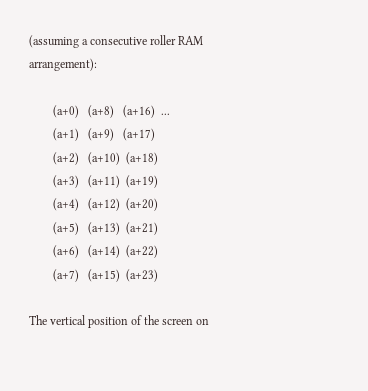(assuming a consecutive roller RAM arrangement):

        (a+0)   (a+8)   (a+16)  ...
        (a+1)   (a+9)   (a+17)
        (a+2)   (a+10)  (a+18)
        (a+3)   (a+11)  (a+19)
        (a+4)   (a+12)  (a+20)
        (a+5)   (a+13)  (a+21)
        (a+6)   (a+14)  (a+22)
        (a+7)   (a+15)  (a+23)

The vertical position of the screen on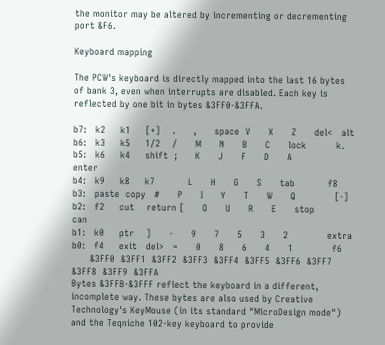the monitor may be altered by incrementing or decrementing port &F6.

Keyboard mapping

The PCW's keyboard is directly mapped into the last 16 bytes of bank 3, even when interrupts are disabled. Each key is reflected by one bit in bytes &3FF0-&3FFA.

b7:   k2     k1     [+]    .      ,      space  V      X      Z      del<   alt
b6:   k3     k5     1/2    /      M      N      B      C      lock          k.
b5:   k6     k4     shift  ;      K      J      F      D      A             enter
b4:   k9     k8     k7           L      H      G      S      tab           f8
b3:   paste  copy   #      P      I      Y      T      W      Q             [-]
b2:   f2     cut    return [      O      U      R      E      stop          can
b1:   k0     ptr    ]      -      9      7      5      3      2             extra
b0:   f4     exit   del>   =      0      8      6      4      1             f6
      &3FF0  &3FF1  &3FF2  &3FF3  &3FF4  &3FF5  &3FF6  &3FF7  &3FF8  &3FF9  &3FFA
Bytes &3FFB-&3FFF reflect the keyboard in a different, incomplete way. These bytes are also used by Creative Technology's KeyMouse (in its standard "MicroDesign mode") and the Teqniche 102-key keyboard to provide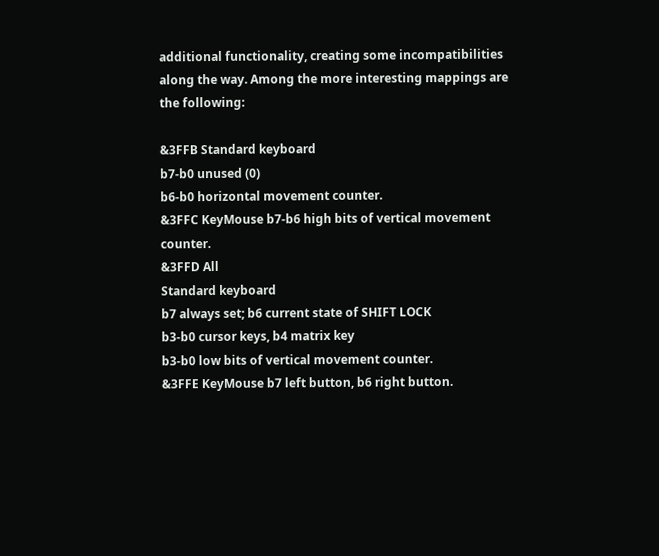additional functionality, creating some incompatibilities along the way. Among the more interesting mappings are the following:

&3FFB Standard keyboard
b7-b0 unused (0)
b6-b0 horizontal movement counter.
&3FFC KeyMouse b7-b6 high bits of vertical movement counter.
&3FFD All
Standard keyboard
b7 always set; b6 current state of SHIFT LOCK
b3-b0 cursor keys, b4 matrix key
b3-b0 low bits of vertical movement counter.
&3FFE KeyMouse b7 left button, b6 right button.